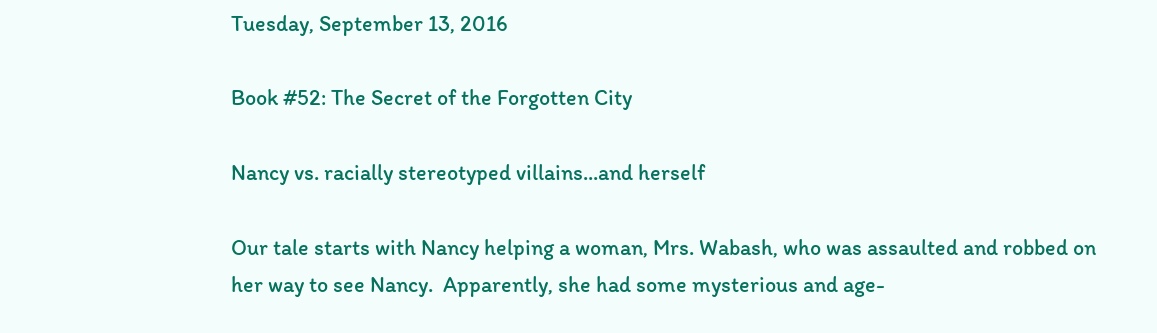Tuesday, September 13, 2016

Book #52: The Secret of the Forgotten City

Nancy vs. racially stereotyped villains...and herself

Our tale starts with Nancy helping a woman, Mrs. Wabash, who was assaulted and robbed on her way to see Nancy.  Apparently, she had some mysterious and age-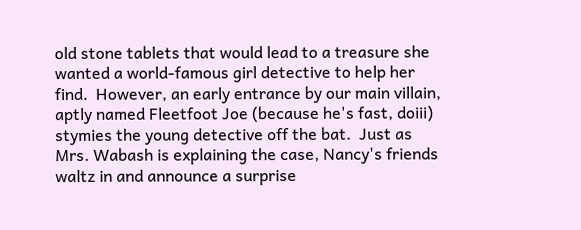old stone tablets that would lead to a treasure she wanted a world-famous girl detective to help her find.  However, an early entrance by our main villain, aptly named Fleetfoot Joe (because he's fast, doiii) stymies the young detective off the bat.  Just as Mrs. Wabash is explaining the case, Nancy's friends waltz in and announce a surprise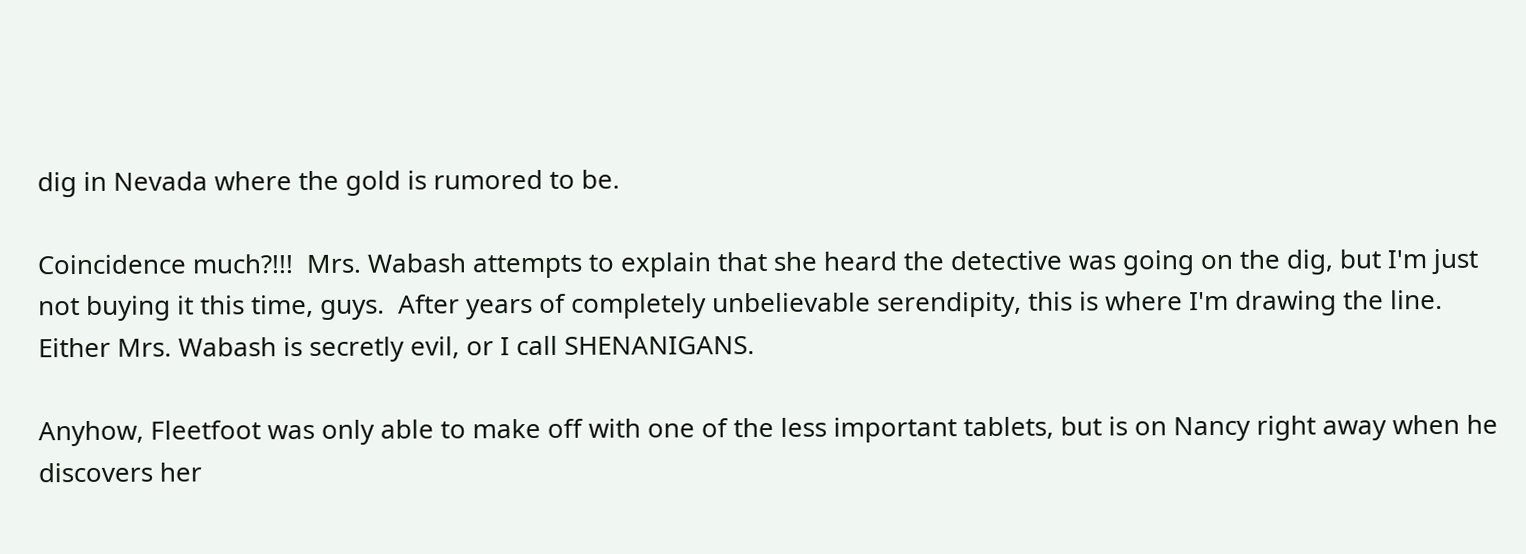dig in Nevada where the gold is rumored to be.

Coincidence much?!!!  Mrs. Wabash attempts to explain that she heard the detective was going on the dig, but I'm just not buying it this time, guys.  After years of completely unbelievable serendipity, this is where I'm drawing the line.  Either Mrs. Wabash is secretly evil, or I call SHENANIGANS.

Anyhow, Fleetfoot was only able to make off with one of the less important tablets, but is on Nancy right away when he discovers her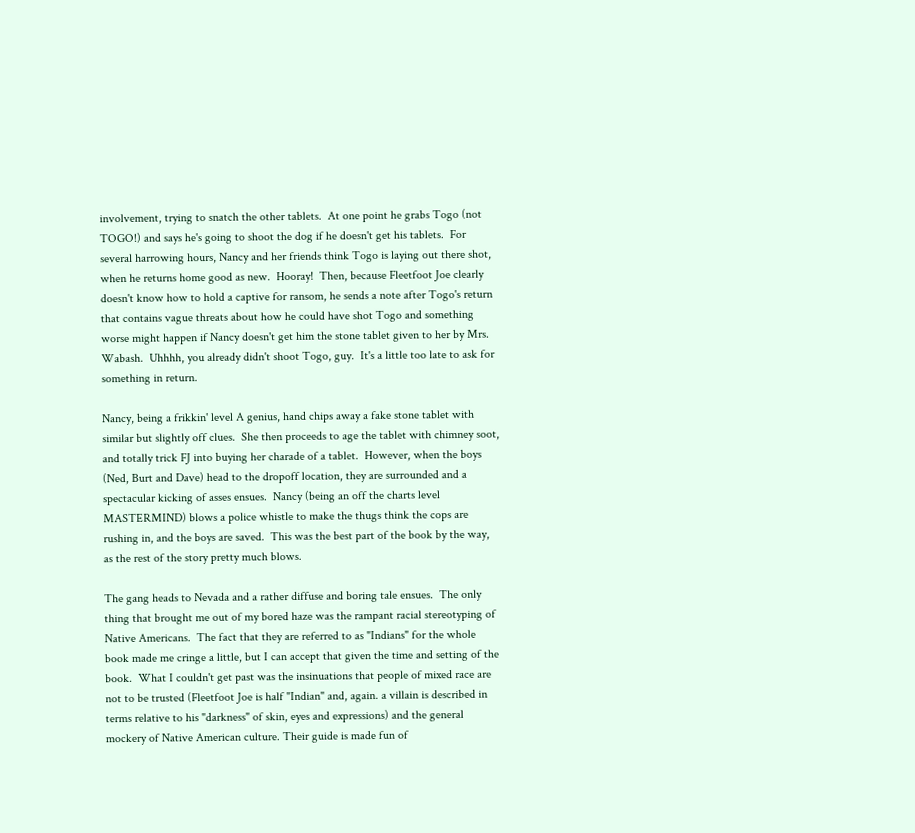involvement, trying to snatch the other tablets.  At one point he grabs Togo (not TOGO!) and says he's going to shoot the dog if he doesn't get his tablets.  For several harrowing hours, Nancy and her friends think Togo is laying out there shot, when he returns home good as new.  Hooray!  Then, because Fleetfoot Joe clearly doesn't know how to hold a captive for ransom, he sends a note after Togo's return that contains vague threats about how he could have shot Togo and something worse might happen if Nancy doesn't get him the stone tablet given to her by Mrs. Wabash.  Uhhhh, you already didn't shoot Togo, guy.  It's a little too late to ask for something in return.

Nancy, being a frikkin' level A genius, hand chips away a fake stone tablet with similar but slightly off clues.  She then proceeds to age the tablet with chimney soot, and totally trick FJ into buying her charade of a tablet.  However, when the boys (Ned, Burt and Dave) head to the dropoff location, they are surrounded and a spectacular kicking of asses ensues.  Nancy (being an off the charts level MASTERMIND) blows a police whistle to make the thugs think the cops are rushing in, and the boys are saved.  This was the best part of the book by the way, as the rest of the story pretty much blows.

The gang heads to Nevada and a rather diffuse and boring tale ensues.  The only thing that brought me out of my bored haze was the rampant racial stereotyping of Native Americans.  The fact that they are referred to as "Indians" for the whole book made me cringe a little, but I can accept that given the time and setting of the book.  What I couldn't get past was the insinuations that people of mixed race are not to be trusted (Fleetfoot Joe is half "Indian" and, again. a villain is described in terms relative to his "darkness" of skin, eyes and expressions) and the general mockery of Native American culture. Their guide is made fun of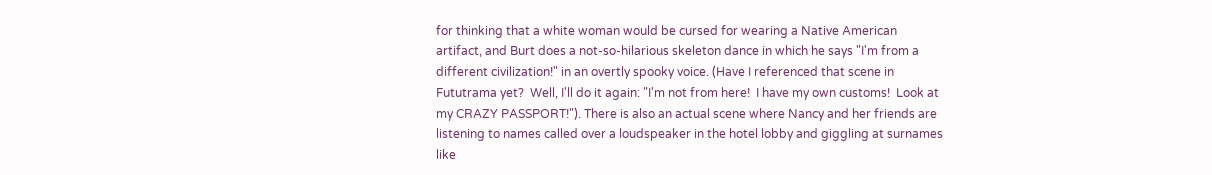for thinking that a white woman would be cursed for wearing a Native American artifact, and Burt does a not-so-hilarious skeleton dance in which he says "I'm from a different civilization!" in an overtly spooky voice. (Have I referenced that scene in Fututrama yet?  Well, I'll do it again: "I'm not from here!  I have my own customs!  Look at my CRAZY PASSPORT!"). There is also an actual scene where Nancy and her friends are listening to names called over a loudspeaker in the hotel lobby and giggling at surnames like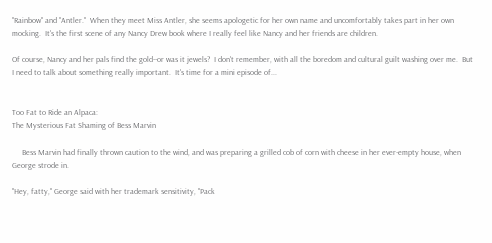"Rainbow" and "Antler."  When they meet Miss Antler, she seems apologetic for her own name and uncomfortably takes part in her own mocking.  It's the first scene of any Nancy Drew book where I really feel like Nancy and her friends are children.

Of course, Nancy and her pals find the gold--or was it jewels?  I don't remember, with all the boredom and cultural guilt washing over me.  But I need to talk about something really important.  It's time for a mini episode of...


Too Fat to Ride an Alpaca:
The Mysterious Fat Shaming of Bess Marvin

     Bess Marvin had finally thrown caution to the wind, and was preparing a grilled cob of corn with cheese in her ever-empty house, when George strode in.

"Hey, fatty," George said with her trademark sensitivity, "Pack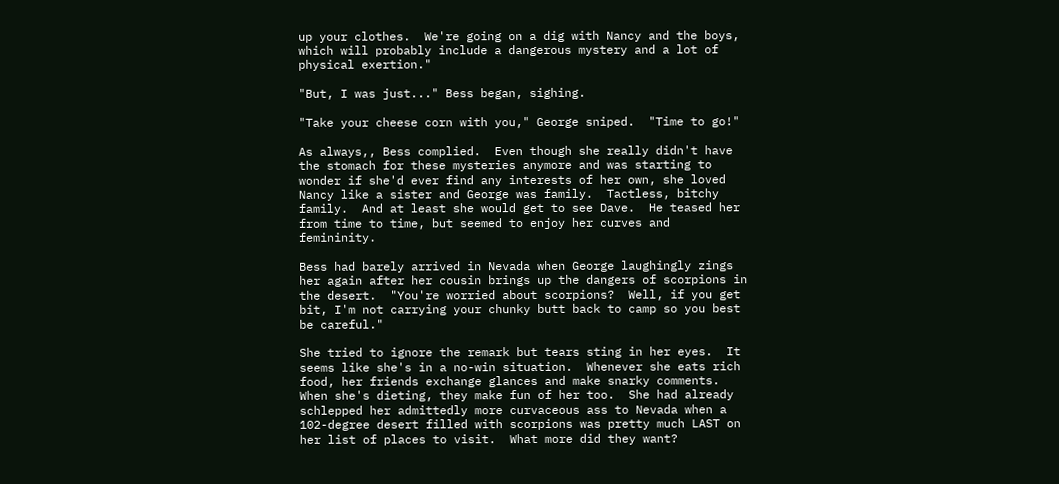up your clothes.  We're going on a dig with Nancy and the boys, which will probably include a dangerous mystery and a lot of physical exertion."

"But, I was just..." Bess began, sighing.

"Take your cheese corn with you," George sniped.  "Time to go!"

As always,, Bess complied.  Even though she really didn't have the stomach for these mysteries anymore and was starting to wonder if she'd ever find any interests of her own, she loved Nancy like a sister and George was family.  Tactless, bitchy family.  And at least she would get to see Dave.  He teased her from time to time, but seemed to enjoy her curves and femininity.

Bess had barely arrived in Nevada when George laughingly zings her again after her cousin brings up the dangers of scorpions in the desert.  "You're worried about scorpions?  Well, if you get bit, I'm not carrying your chunky butt back to camp so you best be careful."

She tried to ignore the remark but tears sting in her eyes.  It seems like she's in a no-win situation.  Whenever she eats rich food, her friends exchange glances and make snarky comments.  When she's dieting, they make fun of her too.  She had already schlepped her admittedly more curvaceous ass to Nevada when a 102-degree desert filled with scorpions was pretty much LAST on her list of places to visit.  What more did they want?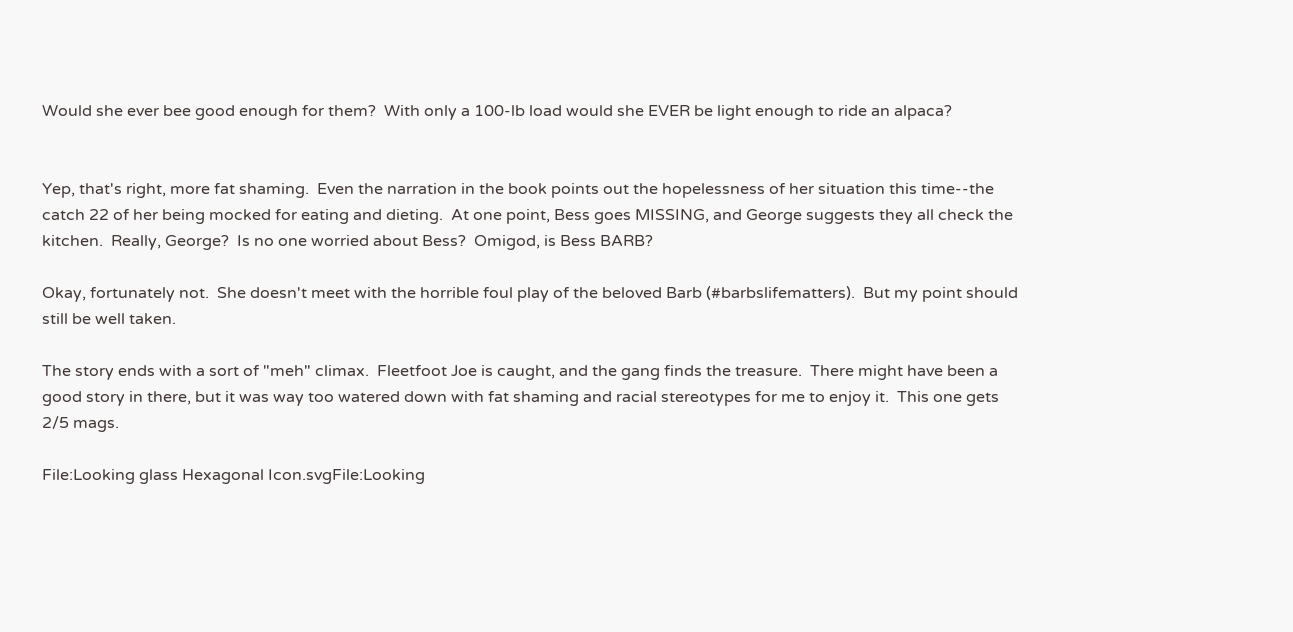Would she ever bee good enough for them?  With only a 100-lb load would she EVER be light enough to ride an alpaca?


Yep, that's right, more fat shaming.  Even the narration in the book points out the hopelessness of her situation this time--the catch 22 of her being mocked for eating and dieting.  At one point, Bess goes MISSING, and George suggests they all check the kitchen.  Really, George?  Is no one worried about Bess?  Omigod, is Bess BARB?

Okay, fortunately not.  She doesn't meet with the horrible foul play of the beloved Barb (#barbslifematters).  But my point should still be well taken.

The story ends with a sort of "meh" climax.  Fleetfoot Joe is caught, and the gang finds the treasure.  There might have been a good story in there, but it was way too watered down with fat shaming and racial stereotypes for me to enjoy it.  This one gets 2/5 mags.

File:Looking glass Hexagonal Icon.svgFile:Looking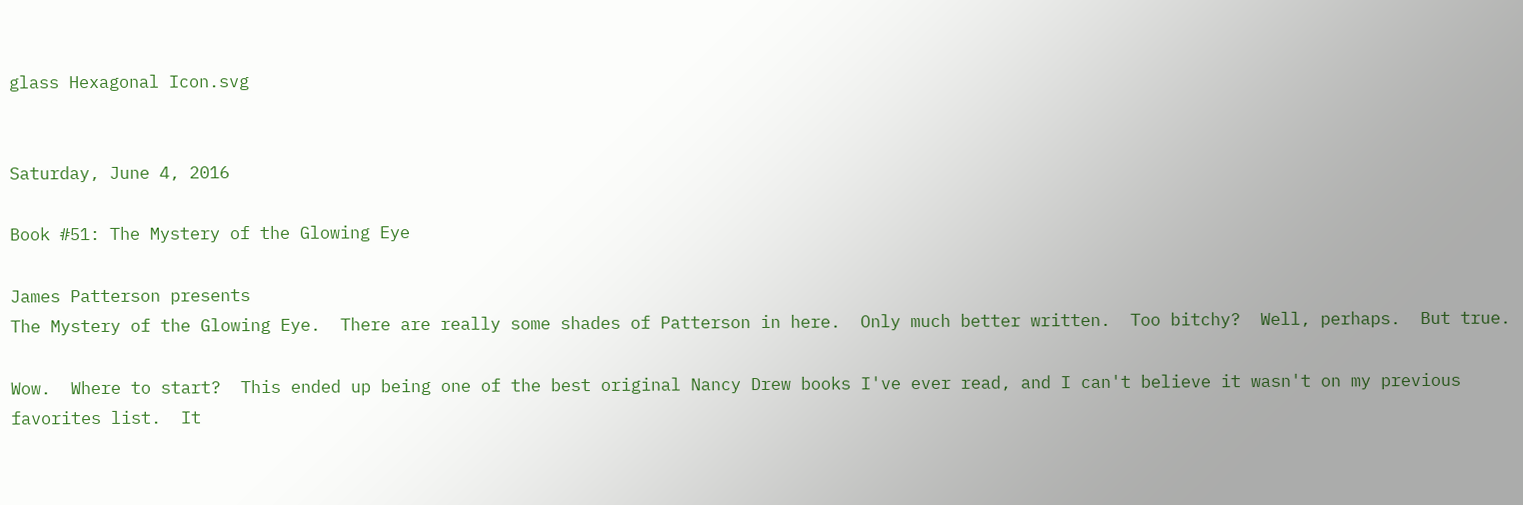glass Hexagonal Icon.svg


Saturday, June 4, 2016

Book #51: The Mystery of the Glowing Eye

James Patterson presents
The Mystery of the Glowing Eye.  There are really some shades of Patterson in here.  Only much better written.  Too bitchy?  Well, perhaps.  But true.

Wow.  Where to start?  This ended up being one of the best original Nancy Drew books I've ever read, and I can't believe it wasn't on my previous favorites list.  It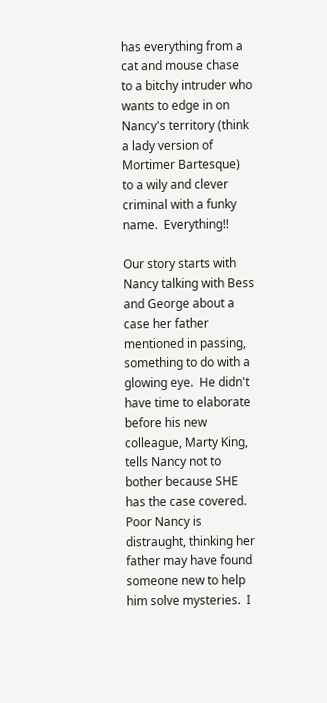has everything from a cat and mouse chase to a bitchy intruder who wants to edge in on Nancy's territory (think a lady version of Mortimer Bartesque) to a wily and clever criminal with a funky name.  Everything!!

Our story starts with Nancy talking with Bess and George about a case her father mentioned in passing, something to do with a glowing eye.  He didn't have time to elaborate before his new colleague, Marty King, tells Nancy not to bother because SHE has the case covered.  Poor Nancy is distraught, thinking her father may have found someone new to help him solve mysteries.  I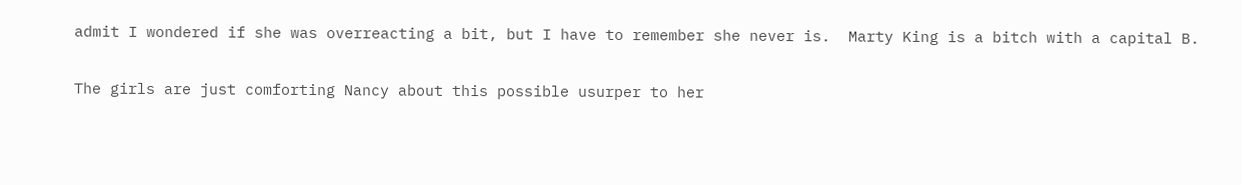admit I wondered if she was overreacting a bit, but I have to remember she never is.  Marty King is a bitch with a capital B.

The girls are just comforting Nancy about this possible usurper to her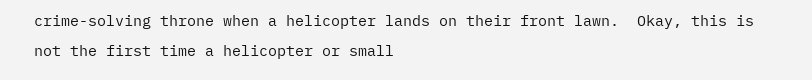crime-solving throne when a helicopter lands on their front lawn.  Okay, this is not the first time a helicopter or small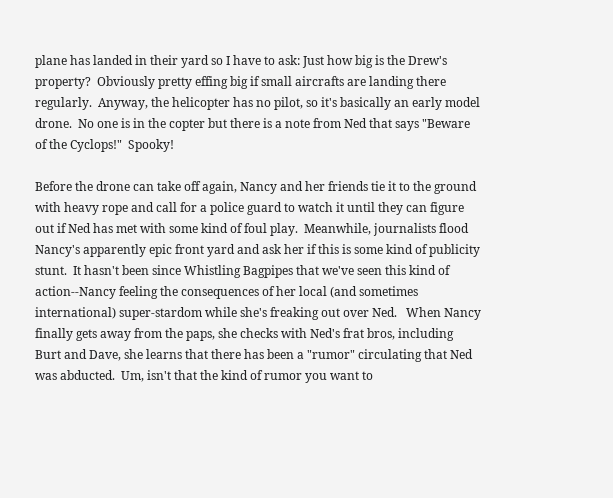plane has landed in their yard so I have to ask: Just how big is the Drew's property?  Obviously pretty effing big if small aircrafts are landing there regularly.  Anyway, the helicopter has no pilot, so it's basically an early model drone.  No one is in the copter but there is a note from Ned that says "Beware of the Cyclops!"  Spooky!

Before the drone can take off again, Nancy and her friends tie it to the ground with heavy rope and call for a police guard to watch it until they can figure out if Ned has met with some kind of foul play.  Meanwhile, journalists flood Nancy's apparently epic front yard and ask her if this is some kind of publicity stunt.  It hasn't been since Whistling Bagpipes that we've seen this kind of action--Nancy feeling the consequences of her local (and sometimes international) super-stardom while she's freaking out over Ned.   When Nancy finally gets away from the paps, she checks with Ned's frat bros, including Burt and Dave, she learns that there has been a "rumor" circulating that Ned was abducted.  Um, isn't that the kind of rumor you want to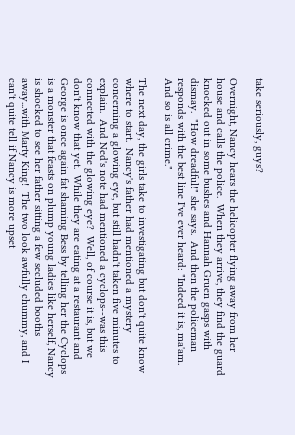take seriously, guys?

Overnight, Nancy hears the helicopter flying away from her house and calls the police.  When they arrive, they find the guard knocked out in some bushes and Hannah Gruen gasps with dismay.  "How dreadful!" she says.  And then the policeman responds with the best line I've ever heard: "Indeed it is, ma'am. And so is all crime."

The next day, the girls take to investigating but don't quite know where to start.  Nancy's father had mentioned a mystery concerning a glowing eye, but still hadn't taken five minutes to explain.  And Ned's note had mentioned a cyclops--was this connected with the glowing eye?  Well, of course it is, but we don't know that yet.  While they are eating at a restaurant and George is once again fat shaming Bess by telling her the Cyclops is a monster that feasts on plump young ladies like herself, Nancy is shocked to see her father sitting a few secluded booths away...with Marty King!  The two look awfully chummy, and I can't quite tell if Nancy is more upset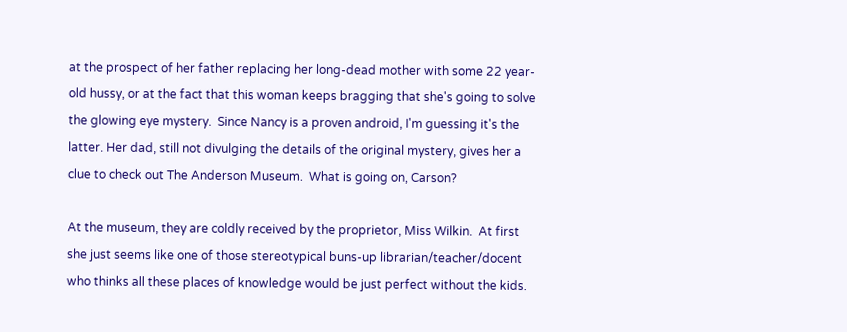at the prospect of her father replacing her long-dead mother with some 22 year-old hussy, or at the fact that this woman keeps bragging that she's going to solve the glowing eye mystery.  Since Nancy is a proven android, I'm guessing it's the latter. Her dad, still not divulging the details of the original mystery, gives her a clue to check out The Anderson Museum.  What is going on, Carson?

At the museum, they are coldly received by the proprietor, Miss Wilkin.  At first she just seems like one of those stereotypical buns-up librarian/teacher/docent who thinks all these places of knowledge would be just perfect without the kids.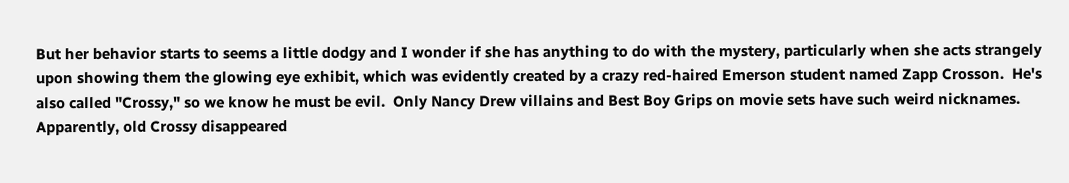But her behavior starts to seems a little dodgy and I wonder if she has anything to do with the mystery, particularly when she acts strangely upon showing them the glowing eye exhibit, which was evidently created by a crazy red-haired Emerson student named Zapp Crosson.  He's also called "Crossy," so we know he must be evil.  Only Nancy Drew villains and Best Boy Grips on movie sets have such weird nicknames.  Apparently, old Crossy disappeared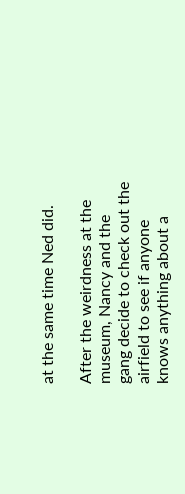at the same time Ned did.

After the weirdness at the museum, Nancy and the gang decide to check out the airfield to see if anyone knows anything about a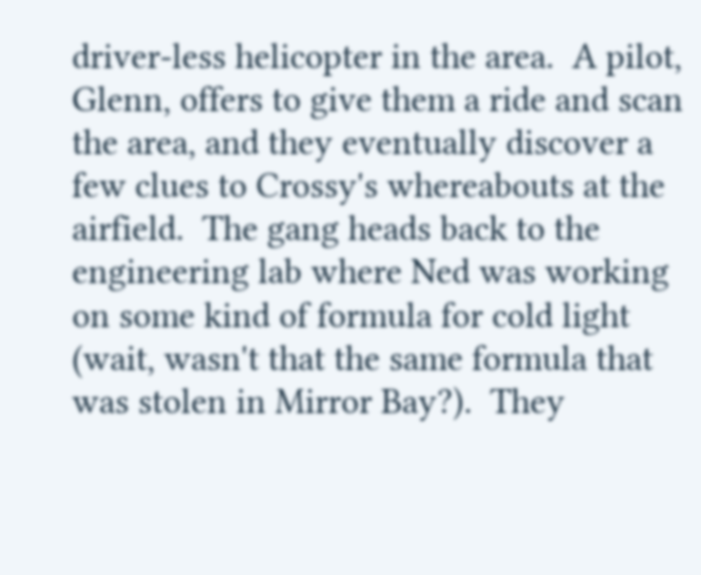driver-less helicopter in the area.  A pilot, Glenn, offers to give them a ride and scan the area, and they eventually discover a few clues to Crossy's whereabouts at the airfield.  The gang heads back to the engineering lab where Ned was working on some kind of formula for cold light (wait, wasn't that the same formula that was stolen in Mirror Bay?).  They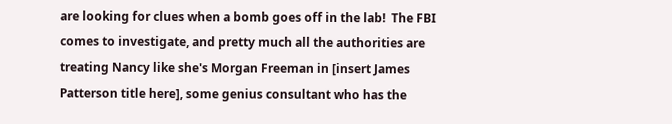are looking for clues when a bomb goes off in the lab!  The FBI comes to investigate, and pretty much all the authorities are treating Nancy like she's Morgan Freeman in [insert James Patterson title here], some genius consultant who has the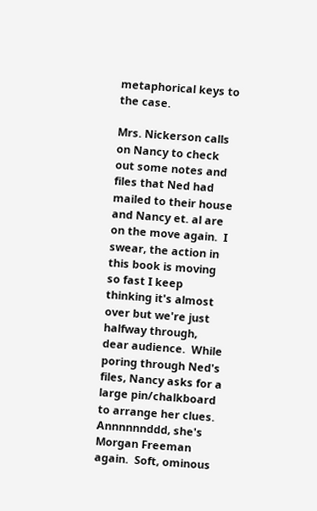metaphorical keys to the case.

Mrs. Nickerson calls on Nancy to check out some notes and files that Ned had mailed to their house and Nancy et. al are on the move again.  I swear, the action in this book is moving so fast I keep thinking it's almost over but we're just halfway through, dear audience.  While poring through Ned's files, Nancy asks for a large pin/chalkboard to arrange her clues.  Annnnnnddd, she's Morgan Freeman again.  Soft, ominous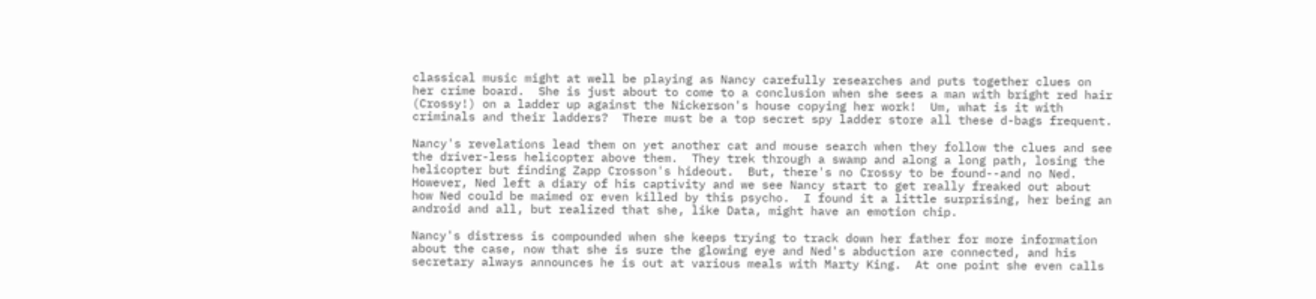classical music might at well be playing as Nancy carefully researches and puts together clues on her crime board.  She is just about to come to a conclusion when she sees a man with bright red hair (Crossy!) on a ladder up against the Nickerson's house copying her work!  Um, what is it with criminals and their ladders?  There must be a top secret spy ladder store all these d-bags frequent.

Nancy's revelations lead them on yet another cat and mouse search when they follow the clues and see the driver-less helicopter above them.  They trek through a swamp and along a long path, losing the helicopter but finding Zapp Crosson's hideout.  But, there's no Crossy to be found--and no Ned.  However, Ned left a diary of his captivity and we see Nancy start to get really freaked out about how Ned could be maimed or even killed by this psycho.  I found it a little surprising, her being an android and all, but realized that she, like Data, might have an emotion chip.

Nancy's distress is compounded when she keeps trying to track down her father for more information about the case, now that she is sure the glowing eye and Ned's abduction are connected, and his secretary always announces he is out at various meals with Marty King.  At one point she even calls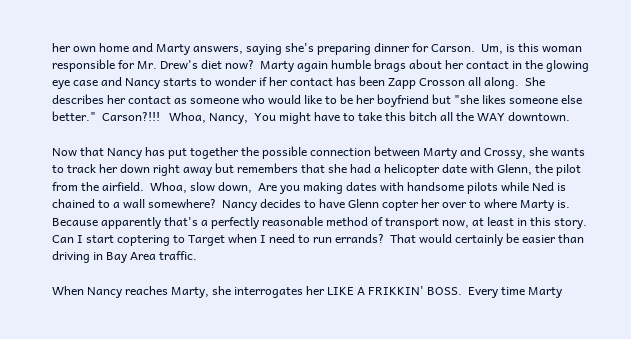her own home and Marty answers, saying she's preparing dinner for Carson.  Um, is this woman responsible for Mr. Drew's diet now?  Marty again humble brags about her contact in the glowing eye case and Nancy starts to wonder if her contact has been Zapp Crosson all along.  She describes her contact as someone who would like to be her boyfriend but "she likes someone else better."  Carson?!!!   Whoa, Nancy,  You might have to take this bitch all the WAY downtown.

Now that Nancy has put together the possible connection between Marty and Crossy, she wants to track her down right away but remembers that she had a helicopter date with Glenn, the pilot from the airfield.  Whoa, slow down,  Are you making dates with handsome pilots while Ned is chained to a wall somewhere?  Nancy decides to have Glenn copter her over to where Marty is.  Because apparently that's a perfectly reasonable method of transport now, at least in this story.  Can I start coptering to Target when I need to run errands?  That would certainly be easier than driving in Bay Area traffic.

When Nancy reaches Marty, she interrogates her LIKE A FRIKKIN' BOSS.  Every time Marty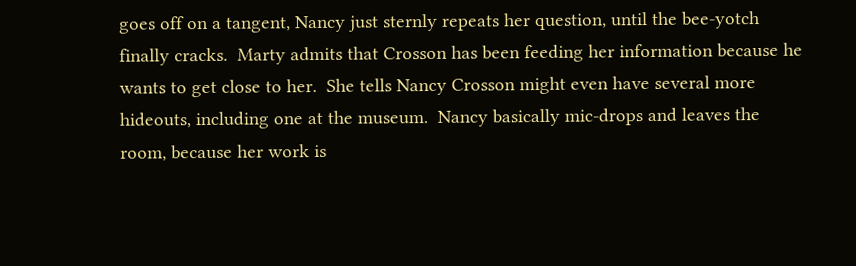goes off on a tangent, Nancy just sternly repeats her question, until the bee-yotch finally cracks.  Marty admits that Crosson has been feeding her information because he wants to get close to her.  She tells Nancy Crosson might even have several more hideouts, including one at the museum.  Nancy basically mic-drops and leaves the room, because her work is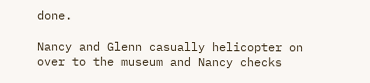done.

Nancy and Glenn casually helicopter on over to the museum and Nancy checks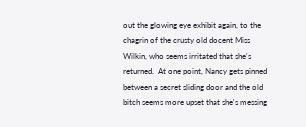out the glowing eye exhibit again, to the chagrin of the crusty old docent Miss Wilkin, who seems irritated that she's returned.  At one point, Nancy gets pinned between a secret sliding door and the old bitch seems more upset that she's messing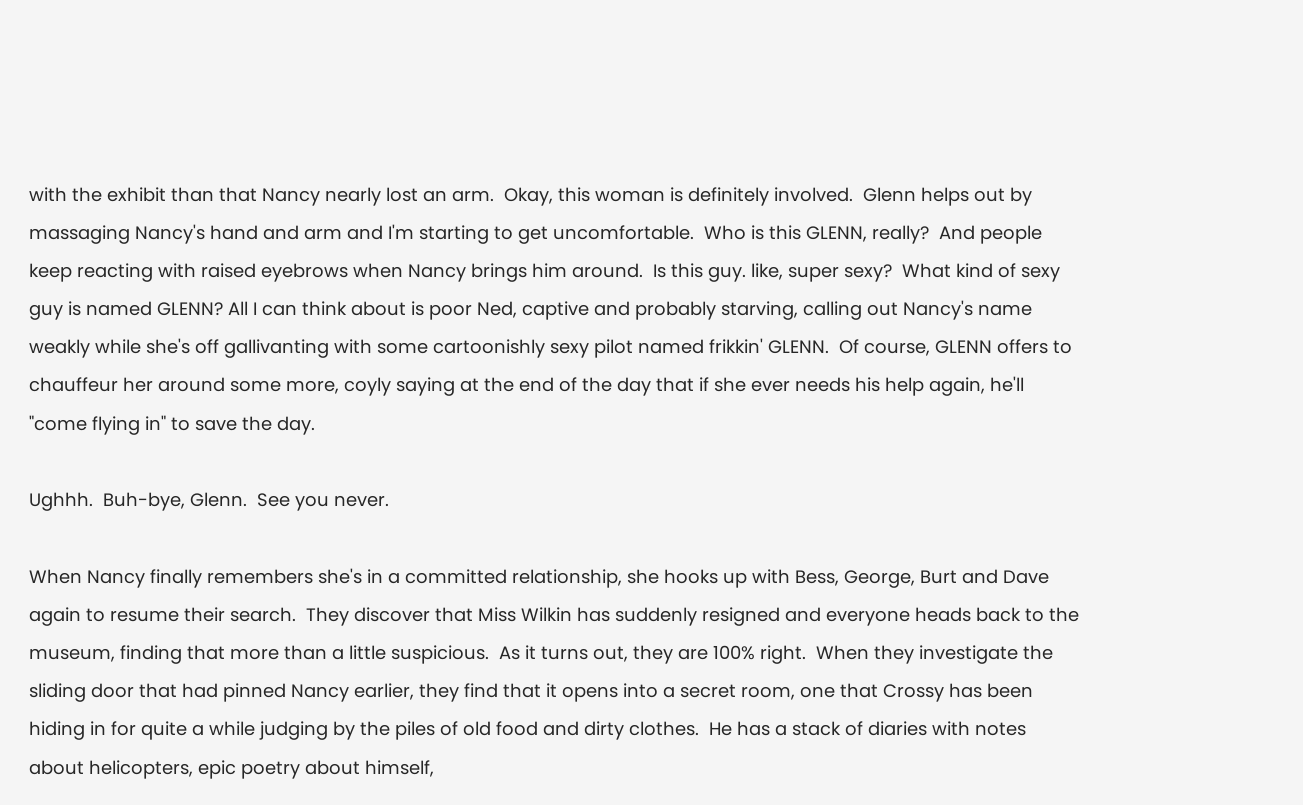with the exhibit than that Nancy nearly lost an arm.  Okay, this woman is definitely involved.  Glenn helps out by massaging Nancy's hand and arm and I'm starting to get uncomfortable.  Who is this GLENN, really?  And people keep reacting with raised eyebrows when Nancy brings him around.  Is this guy. like, super sexy?  What kind of sexy guy is named GLENN? All I can think about is poor Ned, captive and probably starving, calling out Nancy's name weakly while she's off gallivanting with some cartoonishly sexy pilot named frikkin' GLENN.  Of course, GLENN offers to chauffeur her around some more, coyly saying at the end of the day that if she ever needs his help again, he'll "come flying in" to save the day.

Ughhh.  Buh-bye, Glenn.  See you never.

When Nancy finally remembers she's in a committed relationship, she hooks up with Bess, George, Burt and Dave again to resume their search.  They discover that Miss Wilkin has suddenly resigned and everyone heads back to the museum, finding that more than a little suspicious.  As it turns out, they are 100% right.  When they investigate the sliding door that had pinned Nancy earlier, they find that it opens into a secret room, one that Crossy has been hiding in for quite a while judging by the piles of old food and dirty clothes.  He has a stack of diaries with notes about helicopters, epic poetry about himself,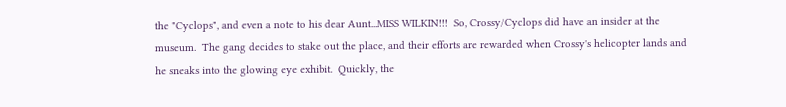the "Cyclops", and even a note to his dear Aunt...MISS WILKIN!!!  So, Crossy/Cyclops did have an insider at the museum.  The gang decides to stake out the place, and their efforts are rewarded when Crossy's helicopter lands and he sneaks into the glowing eye exhibit.  Quickly, the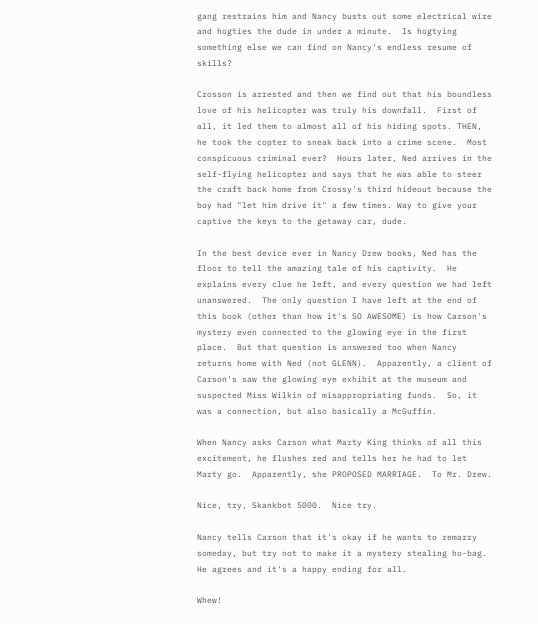gang restrains him and Nancy busts out some electrical wire and hogties the dude in under a minute.  Is hogtying something else we can find on Nancy's endless resume of skills?

Crosson is arrested and then we find out that his boundless love of his helicopter was truly his downfall.  First of all, it led them to almost all of his hiding spots. THEN, he took the copter to sneak back into a crime scene.  Most conspicuous criminal ever?  Hours later, Ned arrives in the self-flying helicopter and says that he was able to steer the craft back home from Crossy's third hideout because the boy had "let him drive it" a few times. Way to give your captive the keys to the getaway car, dude.

In the best device ever in Nancy Drew books, Ned has the floor to tell the amazing tale of his captivity.  He explains every clue he left, and every question we had left unanswered.  The only question I have left at the end of this book (other than how it's SO AWESOME) is how Carson's mystery even connected to the glowing eye in the first place.  But that question is answered too when Nancy returns home with Ned (not GLENN).  Apparently, a client of Carson's saw the glowing eye exhibit at the museum and suspected Miss Wilkin of misappropriating funds.  So, it was a connection, but also basically a McGuffin.

When Nancy asks Carson what Marty King thinks of all this excitement, he flushes red and tells her he had to let Marty go.  Apparently, she PROPOSED MARRIAGE.  To Mr. Drew.

Nice, try, Skankbot 5000.  Nice try.

Nancy tells Carson that it's okay if he wants to remarry someday, but try not to make it a mystery stealing ho-bag.  He agrees and it's a happy ending for all.

Whew!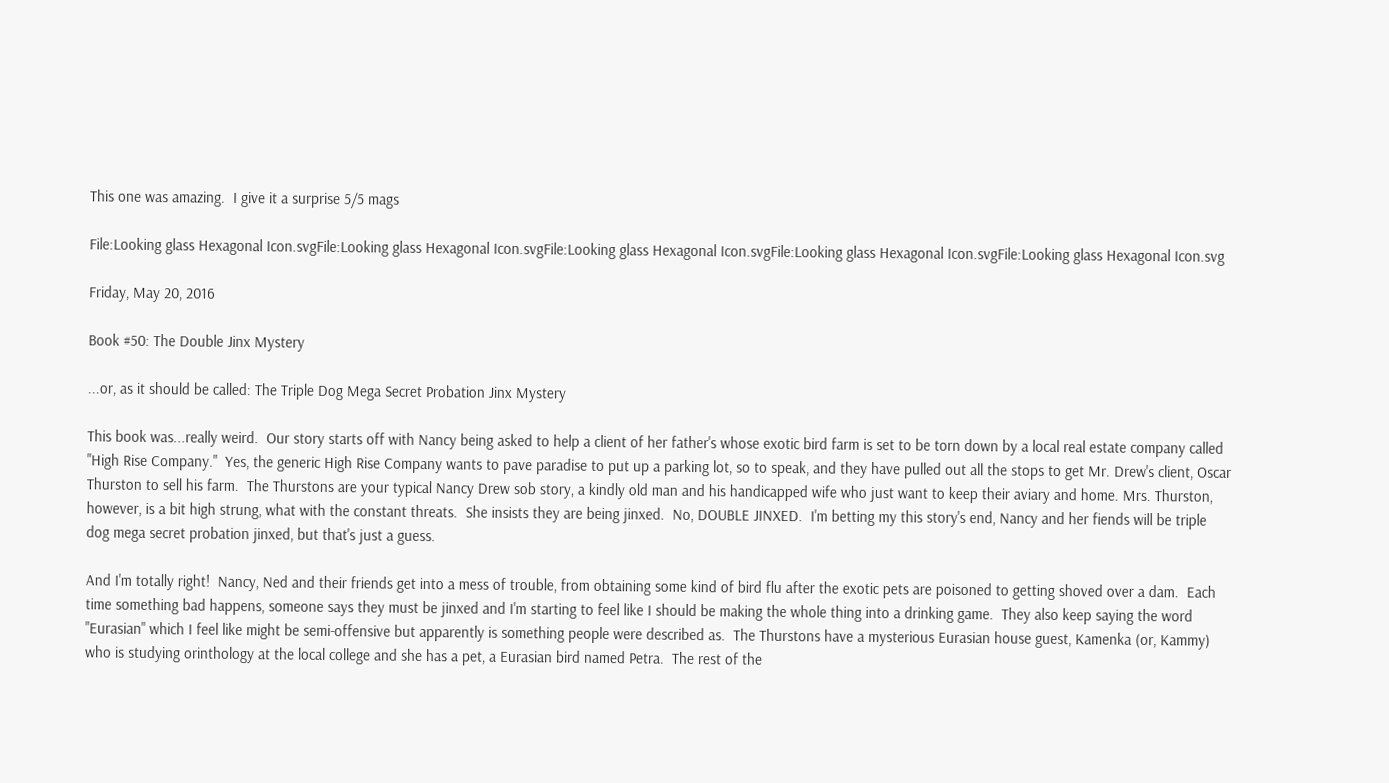This one was amazing.  I give it a surprise 5/5 mags

File:Looking glass Hexagonal Icon.svgFile:Looking glass Hexagonal Icon.svgFile:Looking glass Hexagonal Icon.svgFile:Looking glass Hexagonal Icon.svgFile:Looking glass Hexagonal Icon.svg

Friday, May 20, 2016

Book #50: The Double Jinx Mystery

...or, as it should be called: The Triple Dog Mega Secret Probation Jinx Mystery

This book was...really weird.  Our story starts off with Nancy being asked to help a client of her father's whose exotic bird farm is set to be torn down by a local real estate company called "High Rise Company."  Yes, the generic High Rise Company wants to pave paradise to put up a parking lot, so to speak, and they have pulled out all the stops to get Mr. Drew's client, Oscar Thurston to sell his farm.  The Thurstons are your typical Nancy Drew sob story, a kindly old man and his handicapped wife who just want to keep their aviary and home. Mrs. Thurston, however, is a bit high strung, what with the constant threats.  She insists they are being jinxed.  No, DOUBLE JINXED.  I'm betting my this story's end, Nancy and her fiends will be triple dog mega secret probation jinxed, but that's just a guess.

And I'm totally right!  Nancy, Ned and their friends get into a mess of trouble, from obtaining some kind of bird flu after the exotic pets are poisoned to getting shoved over a dam.  Each time something bad happens, someone says they must be jinxed and I'm starting to feel like I should be making the whole thing into a drinking game.  They also keep saying the word "Eurasian" which I feel like might be semi-offensive but apparently is something people were described as.  The Thurstons have a mysterious Eurasian house guest, Kamenka (or, Kammy) who is studying orinthology at the local college and she has a pet, a Eurasian bird named Petra.  The rest of the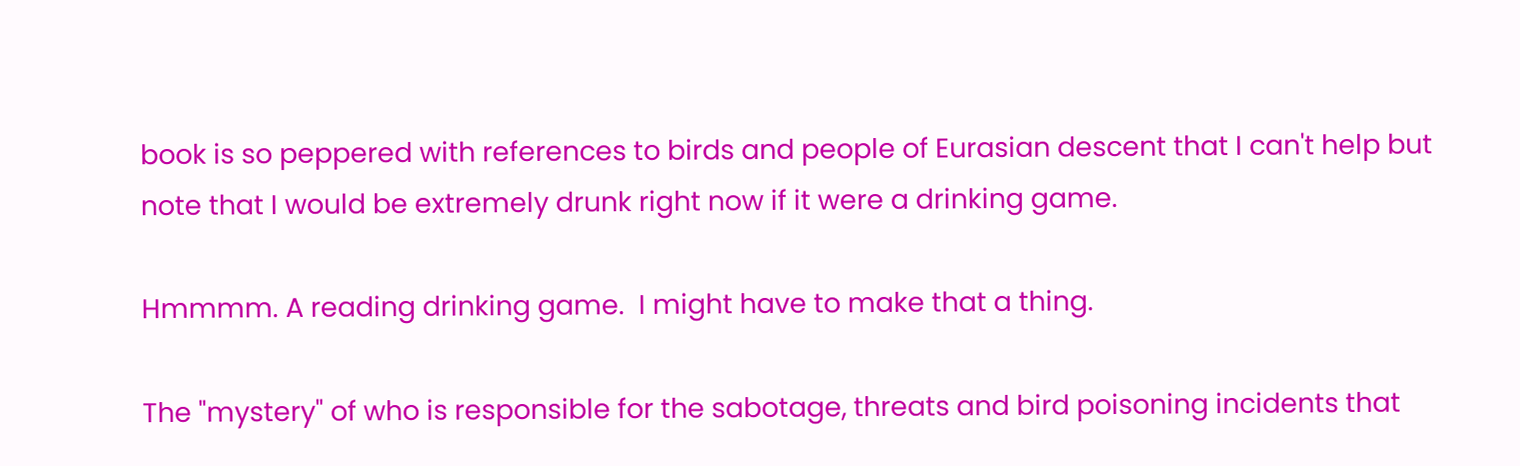book is so peppered with references to birds and people of Eurasian descent that I can't help but note that I would be extremely drunk right now if it were a drinking game.

Hmmmm. A reading drinking game.  I might have to make that a thing.

The "mystery" of who is responsible for the sabotage, threats and bird poisoning incidents that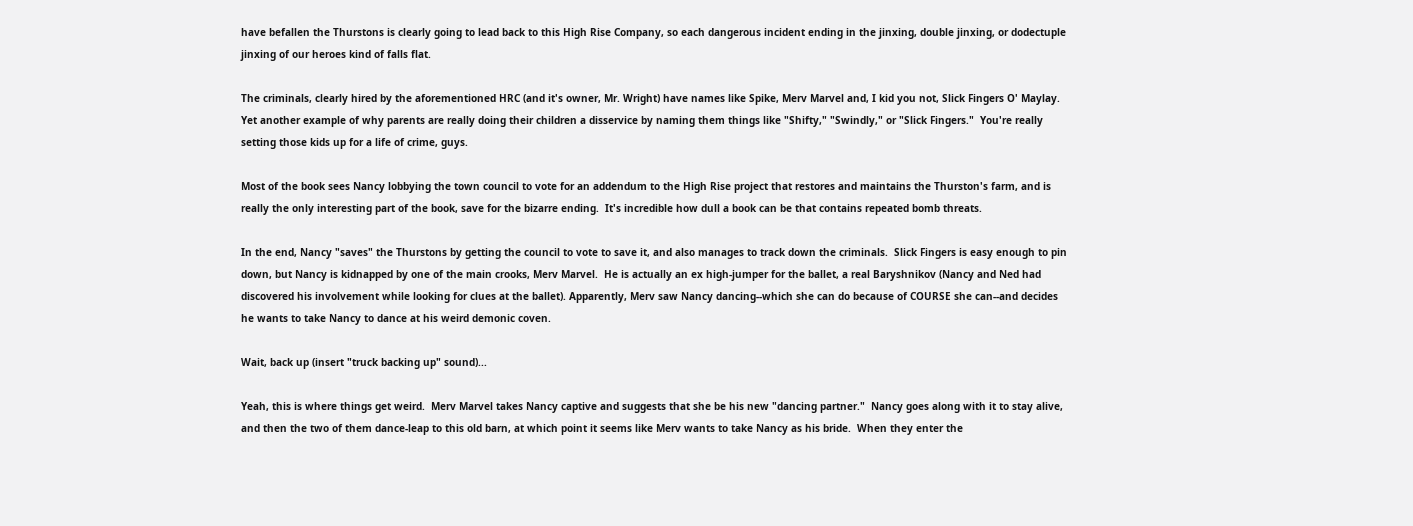have befallen the Thurstons is clearly going to lead back to this High Rise Company, so each dangerous incident ending in the jinxing, double jinxing, or dodectuple jinxing of our heroes kind of falls flat.

The criminals, clearly hired by the aforementioned HRC (and it's owner, Mr. Wright) have names like Spike, Merv Marvel and, I kid you not, Slick Fingers O' Maylay.  Yet another example of why parents are really doing their children a disservice by naming them things like "Shifty," "Swindly," or "Slick Fingers."  You're really setting those kids up for a life of crime, guys.

Most of the book sees Nancy lobbying the town council to vote for an addendum to the High Rise project that restores and maintains the Thurston's farm, and is really the only interesting part of the book, save for the bizarre ending.  It's incredible how dull a book can be that contains repeated bomb threats.

In the end, Nancy "saves" the Thurstons by getting the council to vote to save it, and also manages to track down the criminals.  Slick Fingers is easy enough to pin down, but Nancy is kidnapped by one of the main crooks, Merv Marvel.  He is actually an ex high-jumper for the ballet, a real Baryshnikov (Nancy and Ned had discovered his involvement while looking for clues at the ballet). Apparently, Merv saw Nancy dancing--which she can do because of COURSE she can--and decides he wants to take Nancy to dance at his weird demonic coven.

Wait, back up (insert "truck backing up" sound)...

Yeah, this is where things get weird.  Merv Marvel takes Nancy captive and suggests that she be his new "dancing partner."  Nancy goes along with it to stay alive, and then the two of them dance-leap to this old barn, at which point it seems like Merv wants to take Nancy as his bride.  When they enter the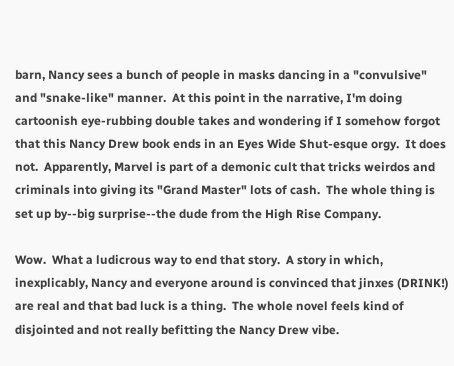barn, Nancy sees a bunch of people in masks dancing in a "convulsive" and "snake-like" manner.  At this point in the narrative, I'm doing cartoonish eye-rubbing double takes and wondering if I somehow forgot that this Nancy Drew book ends in an Eyes Wide Shut-esque orgy.  It does not.  Apparently, Marvel is part of a demonic cult that tricks weirdos and criminals into giving its "Grand Master" lots of cash.  The whole thing is set up by--big surprise--the dude from the High Rise Company.

Wow.  What a ludicrous way to end that story.  A story in which, inexplicably, Nancy and everyone around is convinced that jinxes (DRINK!) are real and that bad luck is a thing.  The whole novel feels kind of disjointed and not really befitting the Nancy Drew vibe.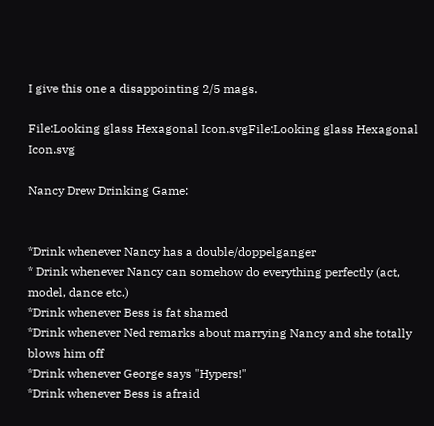I give this one a disappointing 2/5 mags.

File:Looking glass Hexagonal Icon.svgFile:Looking glass Hexagonal Icon.svg

Nancy Drew Drinking Game:


*Drink whenever Nancy has a double/doppelganger
* Drink whenever Nancy can somehow do everything perfectly (act, model, dance etc.)
*Drink whenever Bess is fat shamed
*Drink whenever Ned remarks about marrying Nancy and she totally blows him off
*Drink whenever George says "Hypers!"
*Drink whenever Bess is afraid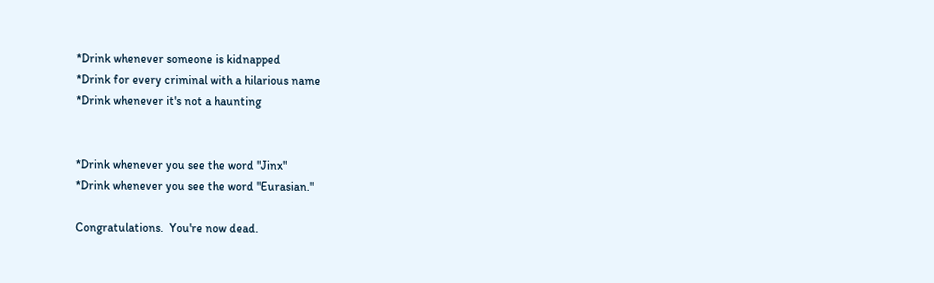*Drink whenever someone is kidnapped
*Drink for every criminal with a hilarious name
*Drink whenever it's not a haunting


*Drink whenever you see the word "Jinx"
*Drink whenever you see the word "Eurasian."

Congratulations.  You're now dead.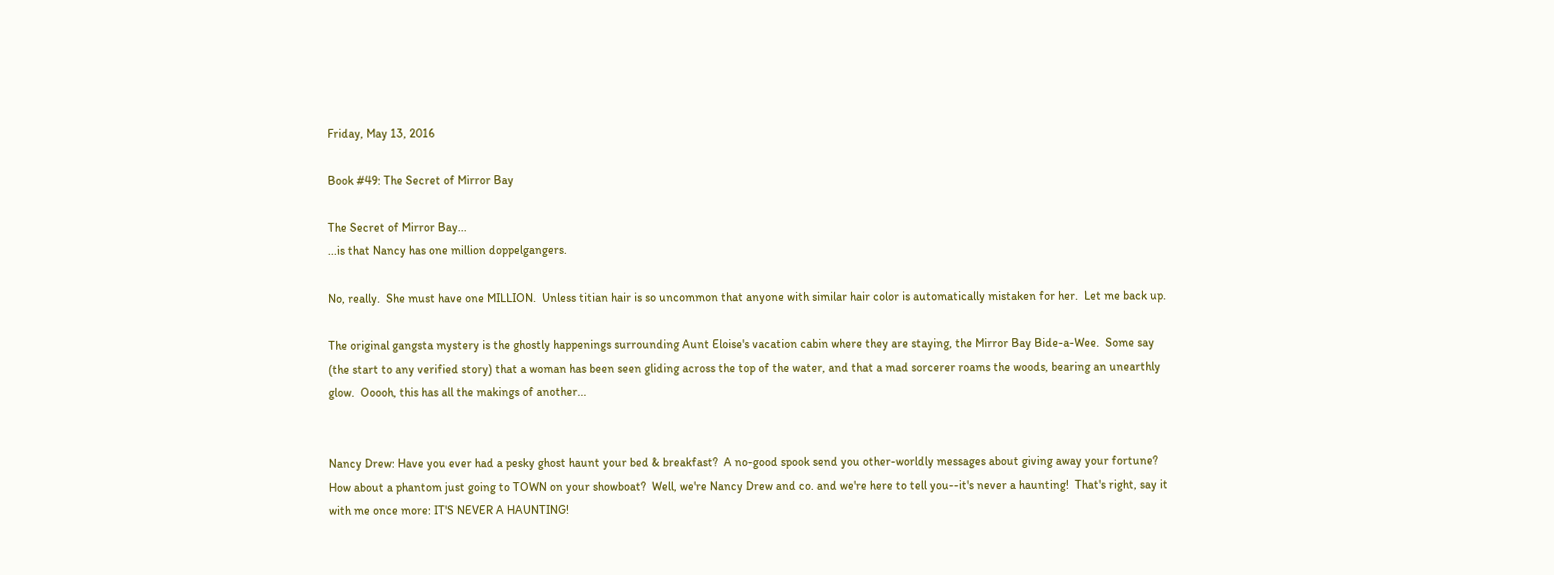Friday, May 13, 2016

Book #49: The Secret of Mirror Bay

The Secret of Mirror Bay...
...is that Nancy has one million doppelgangers.

No, really.  She must have one MILLION.  Unless titian hair is so uncommon that anyone with similar hair color is automatically mistaken for her.  Let me back up.

The original gangsta mystery is the ghostly happenings surrounding Aunt Eloise's vacation cabin where they are staying, the Mirror Bay Bide-a-Wee.  Some say (the start to any verified story) that a woman has been seen gliding across the top of the water, and that a mad sorcerer roams the woods, bearing an unearthly glow.  Ooooh, this has all the makings of another...


Nancy Drew: Have you ever had a pesky ghost haunt your bed & breakfast?  A no-good spook send you other-worldly messages about giving away your fortune?  How about a phantom just going to TOWN on your showboat?  Well, we're Nancy Drew and co. and we're here to tell you--it's never a haunting!  That's right, say it with me once more: IT'S NEVER A HAUNTING!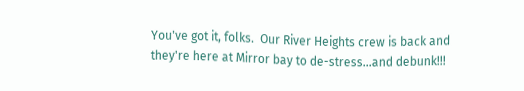You've got it, folks.  Our River Heights crew is back and they're here at Mirror bay to de-stress...and debunk!!!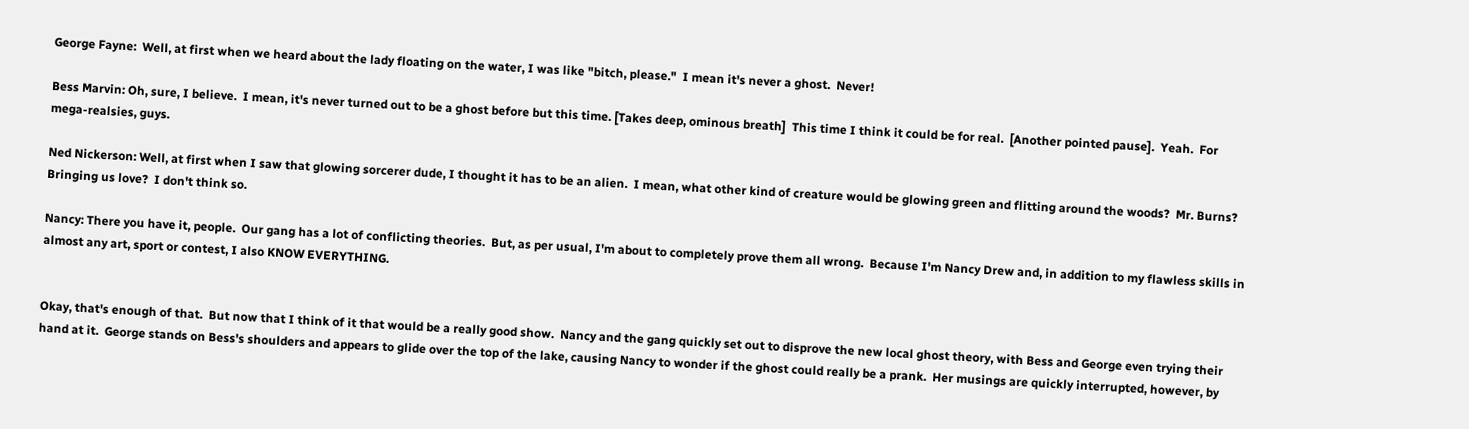George Fayne:  Well, at first when we heard about the lady floating on the water, I was like "bitch, please."  I mean it's never a ghost.  Never!

Bess Marvin: Oh, sure, I believe.  I mean, it's never turned out to be a ghost before but this time. [Takes deep, ominous breath]  This time I think it could be for real.  [Another pointed pause].  Yeah.  For mega-realsies, guys.

Ned Nickerson: Well, at first when I saw that glowing sorcerer dude, I thought it has to be an alien.  I mean, what other kind of creature would be glowing green and flitting around the woods?  Mr. Burns?  Bringing us love?  I don't think so.

Nancy: There you have it, people.  Our gang has a lot of conflicting theories.  But, as per usual, I'm about to completely prove them all wrong.  Because I'm Nancy Drew and, in addition to my flawless skills in almost any art, sport or contest, I also KNOW EVERYTHING.


Okay, that's enough of that.  But now that I think of it that would be a really good show.  Nancy and the gang quickly set out to disprove the new local ghost theory, with Bess and George even trying their hand at it.  George stands on Bess's shoulders and appears to glide over the top of the lake, causing Nancy to wonder if the ghost could really be a prank.  Her musings are quickly interrupted, however, by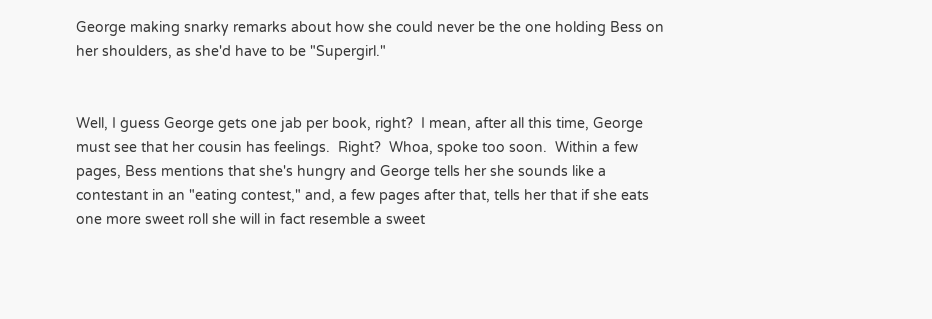George making snarky remarks about how she could never be the one holding Bess on her shoulders, as she'd have to be "Supergirl."


Well, I guess George gets one jab per book, right?  I mean, after all this time, George must see that her cousin has feelings.  Right?  Whoa, spoke too soon.  Within a few pages, Bess mentions that she's hungry and George tells her she sounds like a contestant in an "eating contest," and, a few pages after that, tells her that if she eats one more sweet roll she will in fact resemble a sweet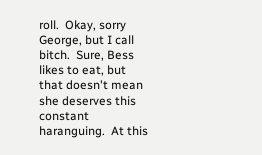roll.  Okay, sorry George, but I call bitch.  Sure, Bess likes to eat, but that doesn't mean she deserves this constant haranguing.  At this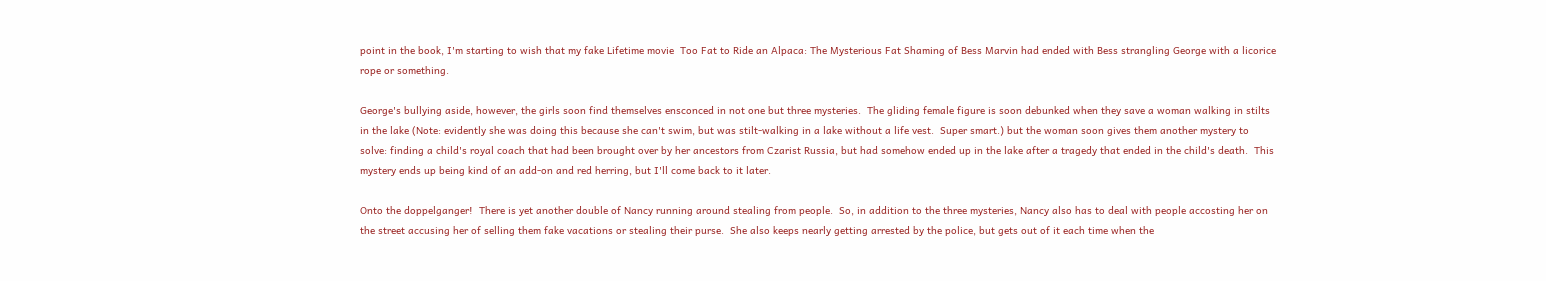point in the book, I'm starting to wish that my fake Lifetime movie  Too Fat to Ride an Alpaca: The Mysterious Fat Shaming of Bess Marvin had ended with Bess strangling George with a licorice rope or something.

George's bullying aside, however, the girls soon find themselves ensconced in not one but three mysteries.  The gliding female figure is soon debunked when they save a woman walking in stilts in the lake (Note: evidently she was doing this because she can't swim, but was stilt-walking in a lake without a life vest.  Super smart.) but the woman soon gives them another mystery to solve: finding a child's royal coach that had been brought over by her ancestors from Czarist Russia, but had somehow ended up in the lake after a tragedy that ended in the child's death.  This mystery ends up being kind of an add-on and red herring, but I'll come back to it later.

Onto the doppelganger!  There is yet another double of Nancy running around stealing from people.  So, in addition to the three mysteries, Nancy also has to deal with people accosting her on the street accusing her of selling them fake vacations or stealing their purse.  She also keeps nearly getting arrested by the police, but gets out of it each time when the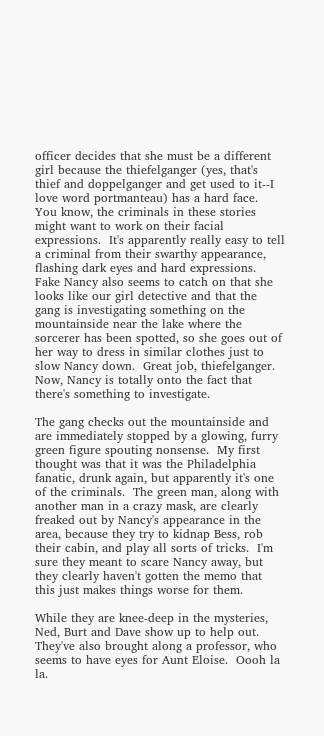officer decides that she must be a different girl because the thiefelganger (yes, that's thief and doppelganger and get used to it--I love word portmanteau) has a hard face.  You know, the criminals in these stories might want to work on their facial expressions.  It's apparently really easy to tell a criminal from their swarthy appearance, flashing dark eyes and hard expressions.  Fake Nancy also seems to catch on that she looks like our girl detective and that the gang is investigating something on the mountainside near the lake where the sorcerer has been spotted, so she goes out of her way to dress in similar clothes just to slow Nancy down.  Great job, thiefelganger.  Now, Nancy is totally onto the fact that there's something to investigate.

The gang checks out the mountainside and are immediately stopped by a glowing, furry green figure spouting nonsense.  My first thought was that it was the Philadelphia fanatic, drunk again, but apparently it's one of the criminals.  The green man, along with another man in a crazy mask, are clearly freaked out by Nancy's appearance in the area, because they try to kidnap Bess, rob their cabin, and play all sorts of tricks.  I'm sure they meant to scare Nancy away, but they clearly haven't gotten the memo that this just makes things worse for them.

While they are knee-deep in the mysteries, Ned, Burt and Dave show up to help out.  They've also brought along a professor, who seems to have eyes for Aunt Eloise.  Oooh la la.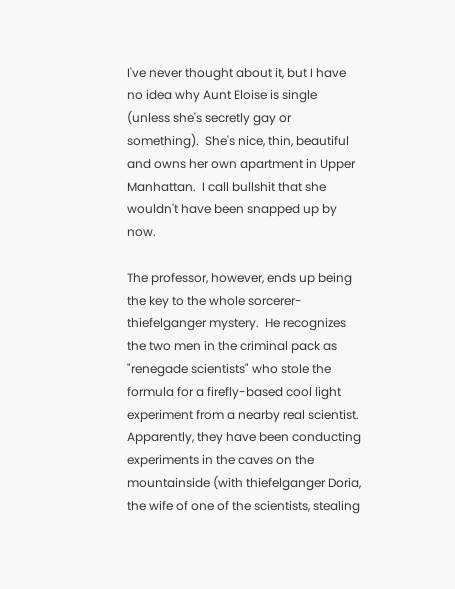I've never thought about it, but I have no idea why Aunt Eloise is single (unless she's secretly gay or something).  She's nice, thin, beautiful and owns her own apartment in Upper Manhattan.  I call bullshit that she wouldn't have been snapped up by now.

The professor, however, ends up being the key to the whole sorcerer-thiefelganger mystery.  He recognizes the two men in the criminal pack as "renegade scientists" who stole the formula for a firefly-based cool light experiment from a nearby real scientist.  Apparently, they have been conducting experiments in the caves on the mountainside (with thiefelganger Doria, the wife of one of the scientists, stealing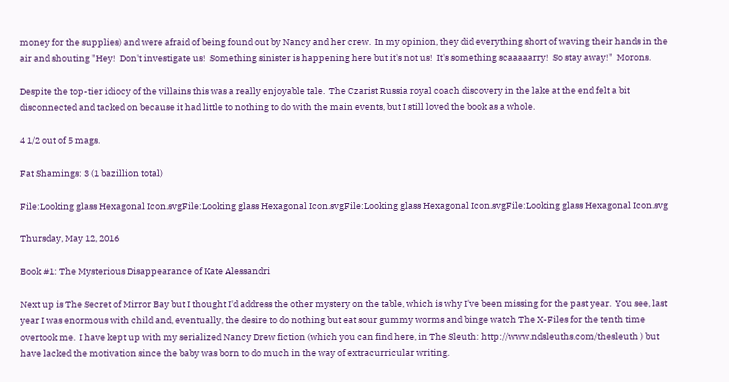money for the supplies) and were afraid of being found out by Nancy and her crew.  In my opinion, they did everything short of waving their hands in the air and shouting "Hey!  Don't investigate us!  Something sinister is happening here but it's not us!  It's something scaaaaarry!  So stay away!"  Morons.

Despite the top-tier idiocy of the villains this was a really enjoyable tale.  The Czarist Russia royal coach discovery in the lake at the end felt a bit disconnected and tacked on because it had little to nothing to do with the main events, but I still loved the book as a whole.

4 1/2 out of 5 mags.

Fat Shamings: 3 (1 bazillion total)

File:Looking glass Hexagonal Icon.svgFile:Looking glass Hexagonal Icon.svgFile:Looking glass Hexagonal Icon.svgFile:Looking glass Hexagonal Icon.svg

Thursday, May 12, 2016

Book #1: The Mysterious Disappearance of Kate Alessandri

Next up is The Secret of Mirror Bay but I thought I'd address the other mystery on the table, which is why I've been missing for the past year.  You see, last year I was enormous with child and, eventually, the desire to do nothing but eat sour gummy worms and binge watch The X-Files for the tenth time overtook me.  I have kept up with my serialized Nancy Drew fiction (which you can find here, in The Sleuth: http://www.ndsleuths.com/thesleuth ) but have lacked the motivation since the baby was born to do much in the way of extracurricular writing.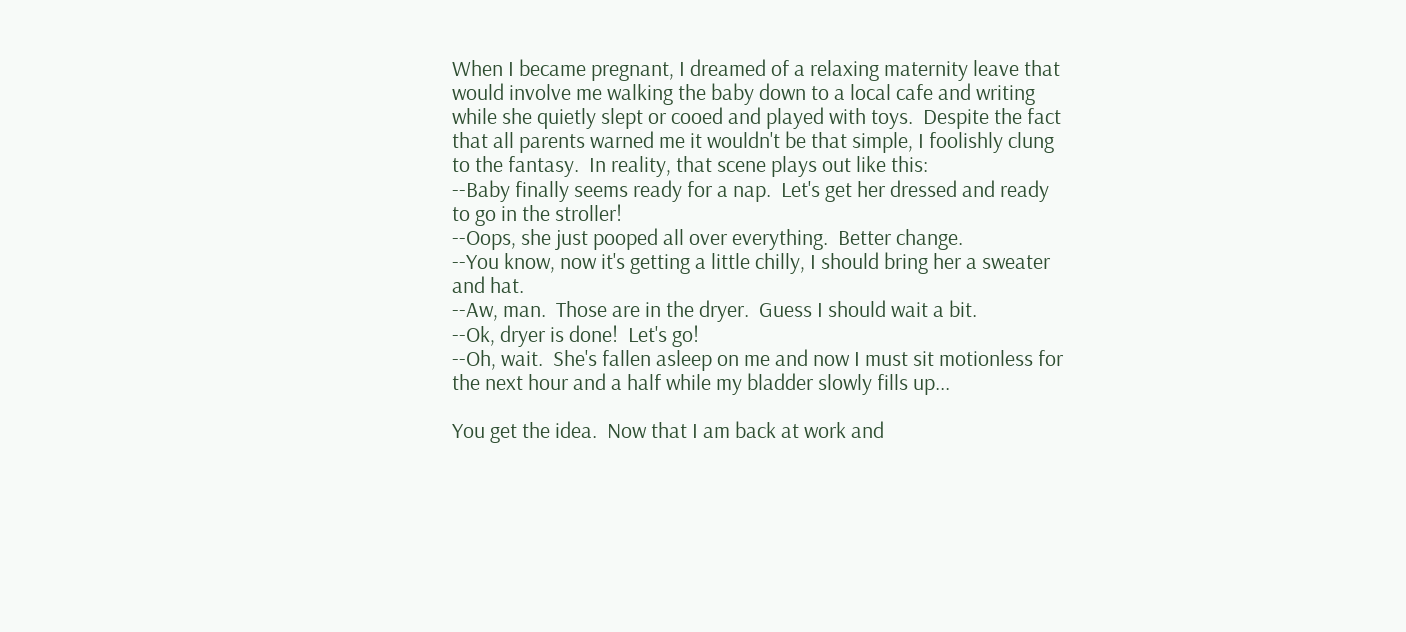When I became pregnant, I dreamed of a relaxing maternity leave that would involve me walking the baby down to a local cafe and writing while she quietly slept or cooed and played with toys.  Despite the fact that all parents warned me it wouldn't be that simple, I foolishly clung to the fantasy.  In reality, that scene plays out like this:
--Baby finally seems ready for a nap.  Let's get her dressed and ready to go in the stroller!
--Oops, she just pooped all over everything.  Better change.
--You know, now it's getting a little chilly, I should bring her a sweater and hat.
--Aw, man.  Those are in the dryer.  Guess I should wait a bit.
--Ok, dryer is done!  Let's go!
--Oh, wait.  She's fallen asleep on me and now I must sit motionless for the next hour and a half while my bladder slowly fills up...

You get the idea.  Now that I am back at work and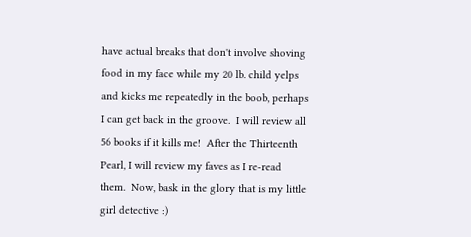have actual breaks that don't involve shoving food in my face while my 20 lb. child yelps and kicks me repeatedly in the boob, perhaps I can get back in the groove.  I will review all 56 books if it kills me!  After the Thirteenth Pearl, I will review my faves as I re-read them.  Now, bask in the glory that is my little girl detective :)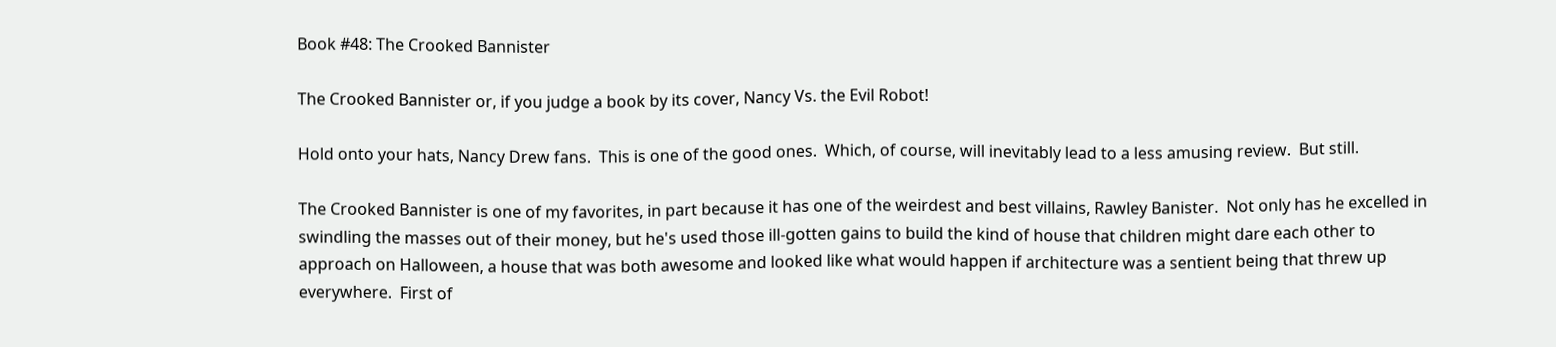Book #48: The Crooked Bannister

The Crooked Bannister or, if you judge a book by its cover, Nancy Vs. the Evil Robot!

Hold onto your hats, Nancy Drew fans.  This is one of the good ones.  Which, of course, will inevitably lead to a less amusing review.  But still.

The Crooked Bannister is one of my favorites, in part because it has one of the weirdest and best villains, Rawley Banister.  Not only has he excelled in swindling the masses out of their money, but he's used those ill-gotten gains to build the kind of house that children might dare each other to approach on Halloween, a house that was both awesome and looked like what would happen if architecture was a sentient being that threw up everywhere.  First of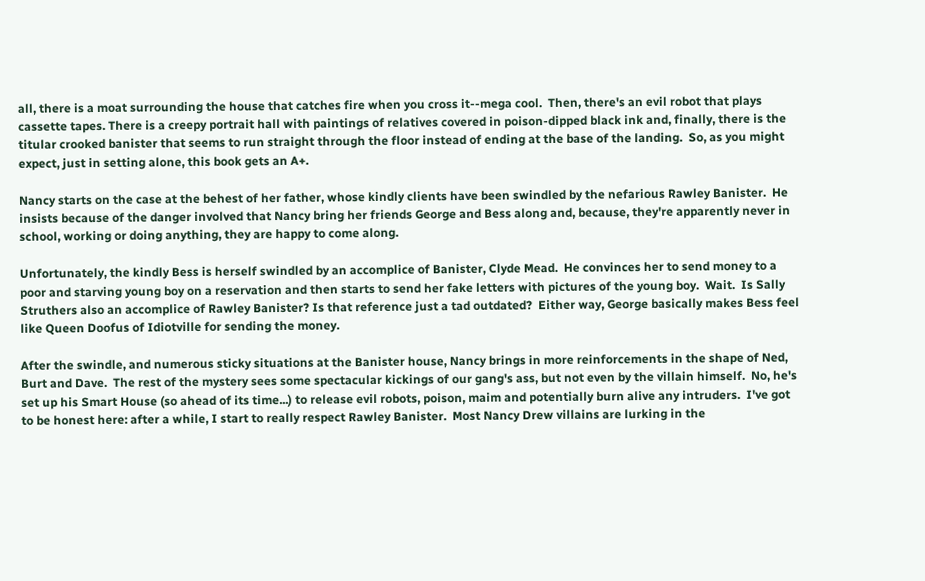all, there is a moat surrounding the house that catches fire when you cross it--mega cool.  Then, there's an evil robot that plays cassette tapes. There is a creepy portrait hall with paintings of relatives covered in poison-dipped black ink and, finally, there is the titular crooked banister that seems to run straight through the floor instead of ending at the base of the landing.  So, as you might expect, just in setting alone, this book gets an A+.

Nancy starts on the case at the behest of her father, whose kindly clients have been swindled by the nefarious Rawley Banister.  He insists because of the danger involved that Nancy bring her friends George and Bess along and, because, they're apparently never in school, working or doing anything, they are happy to come along.

Unfortunately, the kindly Bess is herself swindled by an accomplice of Banister, Clyde Mead.  He convinces her to send money to a poor and starving young boy on a reservation and then starts to send her fake letters with pictures of the young boy.  Wait.  Is Sally Struthers also an accomplice of Rawley Banister? Is that reference just a tad outdated?  Either way, George basically makes Bess feel like Queen Doofus of Idiotville for sending the money.

After the swindle, and numerous sticky situations at the Banister house, Nancy brings in more reinforcements in the shape of Ned, Burt and Dave.  The rest of the mystery sees some spectacular kickings of our gang's ass, but not even by the villain himself.  No, he's set up his Smart House (so ahead of its time...) to release evil robots, poison, maim and potentially burn alive any intruders.  I've got to be honest here: after a while, I start to really respect Rawley Banister.  Most Nancy Drew villains are lurking in the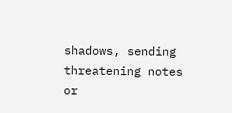shadows, sending threatening notes or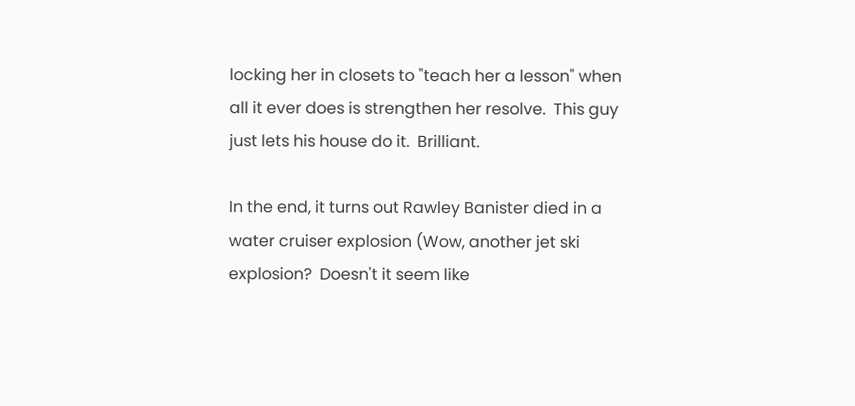locking her in closets to "teach her a lesson" when all it ever does is strengthen her resolve.  This guy just lets his house do it.  Brilliant.

In the end, it turns out Rawley Banister died in a water cruiser explosion (Wow, another jet ski explosion?  Doesn't it seem like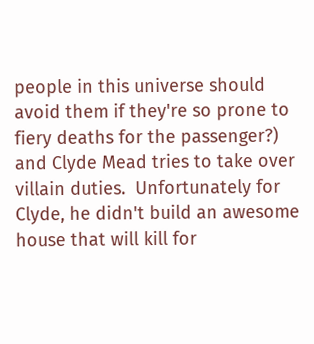people in this universe should avoid them if they're so prone to fiery deaths for the passenger?) and Clyde Mead tries to take over villain duties.  Unfortunately for Clyde, he didn't build an awesome house that will kill for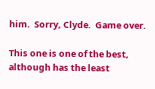him.  Sorry, Clyde.  Game over.

This one is one of the best, although has the least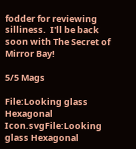fodder for reviewing silliness.  I'll be back soon with The Secret of Mirror Bay!

5/5 Mags

File:Looking glass Hexagonal Icon.svgFile:Looking glass Hexagonal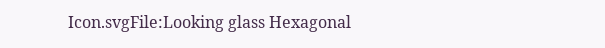Icon.svgFile:Looking glass Hexagonal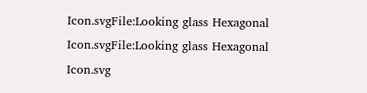Icon.svgFile:Looking glass Hexagonal Icon.svgFile:Looking glass Hexagonal Icon.svg